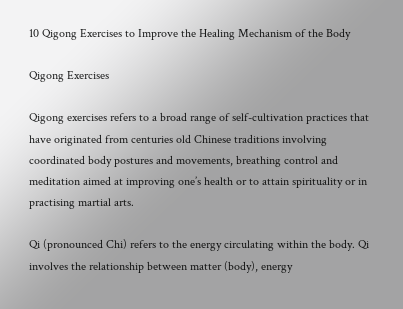10 Qigong Exercises to Improve the Healing Mechanism of the Body

Qigong Exercises

Qigong exercises refers to a broad range of self-cultivation practices that have originated from centuries old Chinese traditions involving coordinated body postures and movements, breathing control and meditation aimed at improving one’s health or to attain spirituality or in practising martial arts.

Qi (pronounced Chi) refers to the energy circulating within the body. Qi involves the relationship between matter (body), energy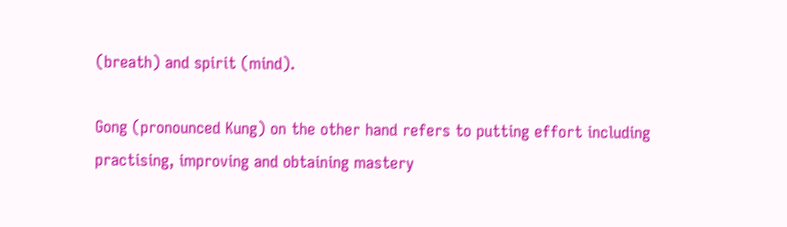(breath) and spirit (mind).

Gong (pronounced Kung) on the other hand refers to putting effort including practising, improving and obtaining mastery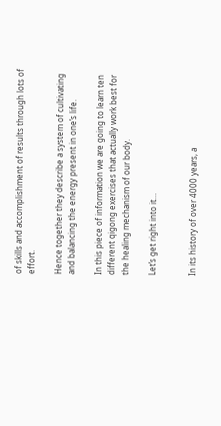of skills and accomplishment of results through lots of effort.

Hence together they describe a system of cultivating and balancing the energy present in one’s life.

In this piece of information we are going to learn ten different qigong exercises that actually work best for the healing mechanism of our body.

Let’s get right into it…


In its history of over 4000 years, a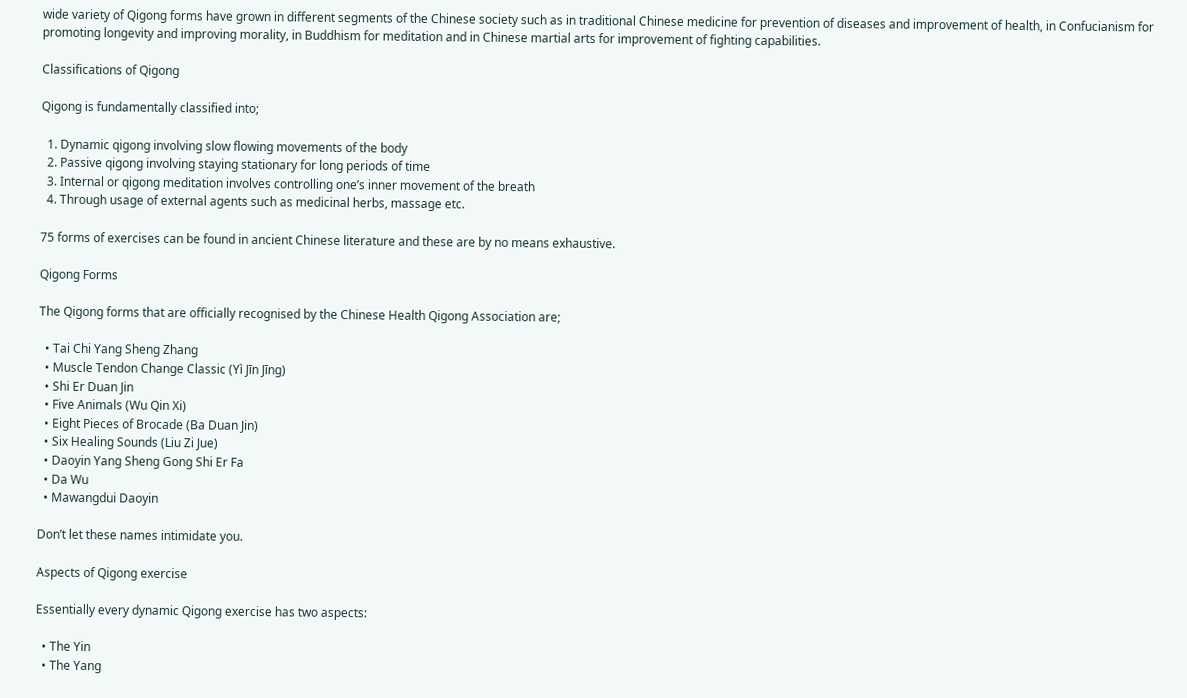wide variety of Qigong forms have grown in different segments of the Chinese society such as in traditional Chinese medicine for prevention of diseases and improvement of health, in Confucianism for promoting longevity and improving morality, in Buddhism for meditation and in Chinese martial arts for improvement of fighting capabilities.

Classifications of Qigong

Qigong is fundamentally classified into;

  1. Dynamic qigong involving slow flowing movements of the body
  2. Passive qigong involving staying stationary for long periods of time
  3. Internal or qigong meditation involves controlling one’s inner movement of the breath
  4. Through usage of external agents such as medicinal herbs, massage etc.

75 forms of exercises can be found in ancient Chinese literature and these are by no means exhaustive.

Qigong Forms

The Qigong forms that are officially recognised by the Chinese Health Qigong Association are;

  • Tai Chi Yang Sheng Zhang
  • Muscle Tendon Change Classic (Yì Jīn Jīng)
  • Shi Er Duan Jin
  • Five Animals (Wu Qin Xi)
  • Eight Pieces of Brocade (Ba Duan Jin)
  • Six Healing Sounds (Liu Zi Jue)
  • Daoyin Yang Sheng Gong Shi Er Fa
  • Da Wu
  • Mawangdui Daoyin

Don’t let these names intimidate you.

Aspects of Qigong exercise

Essentially every dynamic Qigong exercise has two aspects:

  • The Yin
  • The Yang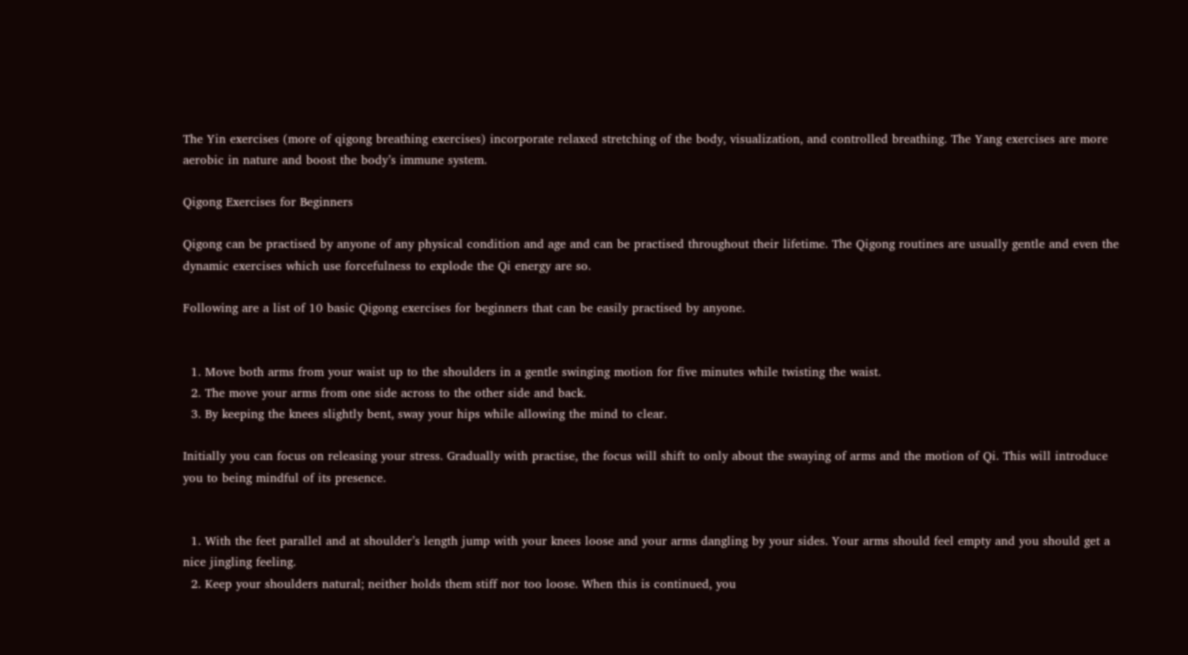The Yin exercises (more of qigong breathing exercises) incorporate relaxed stretching of the body, visualization, and controlled breathing. The Yang exercises are more aerobic in nature and boost the body’s immune system.

Qigong Exercises for Beginners

Qigong can be practised by anyone of any physical condition and age and can be practised throughout their lifetime. The Qigong routines are usually gentle and even the dynamic exercises which use forcefulness to explode the Qi energy are so.

Following are a list of 10 basic Qigong exercises for beginners that can be easily practised by anyone.


  1. Move both arms from your waist up to the shoulders in a gentle swinging motion for five minutes while twisting the waist.
  2. The move your arms from one side across to the other side and back.
  3. By keeping the knees slightly bent, sway your hips while allowing the mind to clear.

Initially you can focus on releasing your stress. Gradually with practise, the focus will shift to only about the swaying of arms and the motion of Qi. This will introduce you to being mindful of its presence.


  1. With the feet parallel and at shoulder’s length jump with your knees loose and your arms dangling by your sides. Your arms should feel empty and you should get a nice jingling feeling.
  2. Keep your shoulders natural; neither holds them stiff nor too loose. When this is continued, you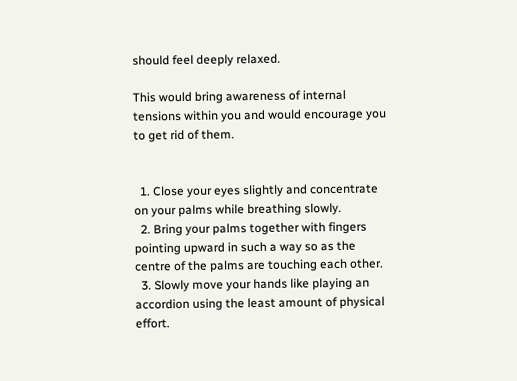should feel deeply relaxed.

This would bring awareness of internal tensions within you and would encourage you to get rid of them.


  1. Close your eyes slightly and concentrate on your palms while breathing slowly.
  2. Bring your palms together with fingers pointing upward in such a way so as the centre of the palms are touching each other.
  3. Slowly move your hands like playing an accordion using the least amount of physical effort.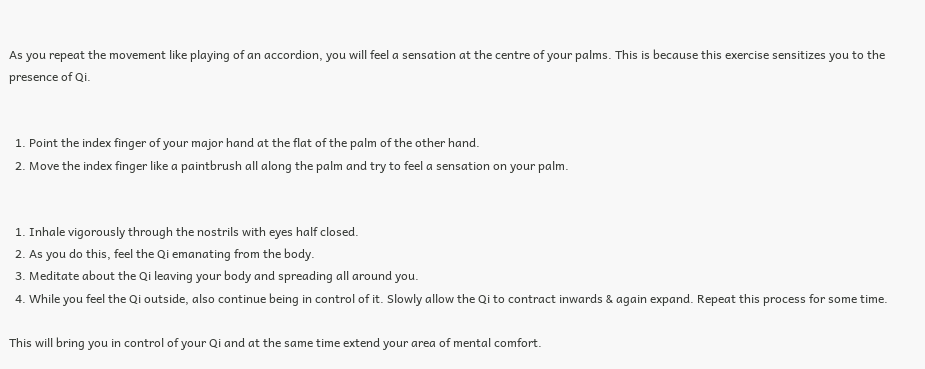As you repeat the movement like playing of an accordion, you will feel a sensation at the centre of your palms. This is because this exercise sensitizes you to the presence of Qi.


  1. Point the index finger of your major hand at the flat of the palm of the other hand.
  2. Move the index finger like a paintbrush all along the palm and try to feel a sensation on your palm.


  1. Inhale vigorously through the nostrils with eyes half closed.
  2. As you do this, feel the Qi emanating from the body.
  3. Meditate about the Qi leaving your body and spreading all around you.
  4. While you feel the Qi outside, also continue being in control of it. Slowly allow the Qi to contract inwards & again expand. Repeat this process for some time.

This will bring you in control of your Qi and at the same time extend your area of mental comfort.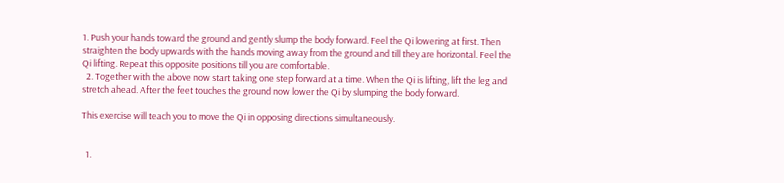1. Push your hands toward the ground and gently slump the body forward. Feel the Qi lowering at first. Then straighten the body upwards with the hands moving away from the ground and till they are horizontal. Feel the Qi lifting. Repeat this opposite positions till you are comfortable.
  2. Together with the above now start taking one step forward at a time. When the Qi is lifting, lift the leg and stretch ahead. After the feet touches the ground now lower the Qi by slumping the body forward.

This exercise will teach you to move the Qi in opposing directions simultaneously.


  1.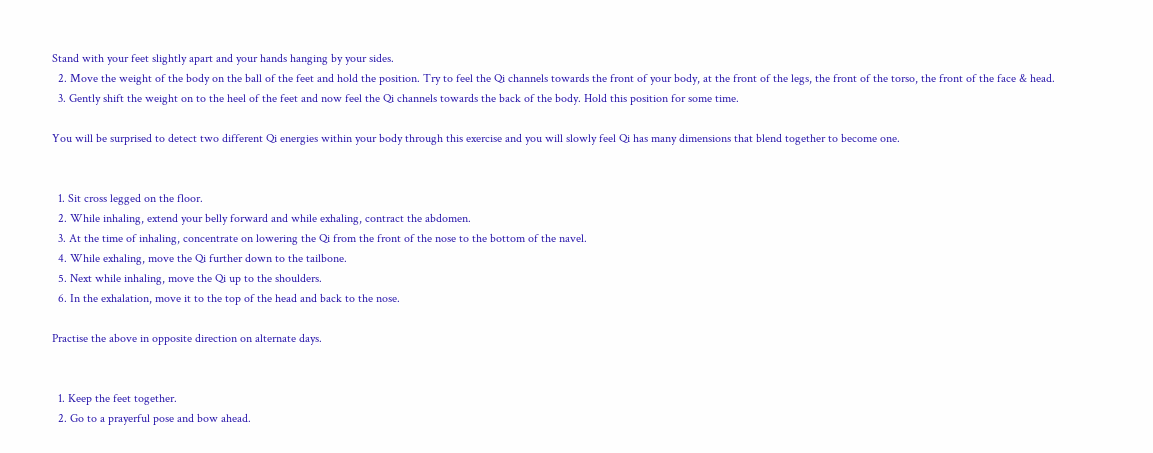Stand with your feet slightly apart and your hands hanging by your sides.
  2. Move the weight of the body on the ball of the feet and hold the position. Try to feel the Qi channels towards the front of your body, at the front of the legs, the front of the torso, the front of the face & head.
  3. Gently shift the weight on to the heel of the feet and now feel the Qi channels towards the back of the body. Hold this position for some time.

You will be surprised to detect two different Qi energies within your body through this exercise and you will slowly feel Qi has many dimensions that blend together to become one.


  1. Sit cross legged on the floor.
  2. While inhaling, extend your belly forward and while exhaling, contract the abdomen.
  3. At the time of inhaling, concentrate on lowering the Qi from the front of the nose to the bottom of the navel.
  4. While exhaling, move the Qi further down to the tailbone.
  5. Next while inhaling, move the Qi up to the shoulders.
  6. In the exhalation, move it to the top of the head and back to the nose.

Practise the above in opposite direction on alternate days.


  1. Keep the feet together.
  2. Go to a prayerful pose and bow ahead.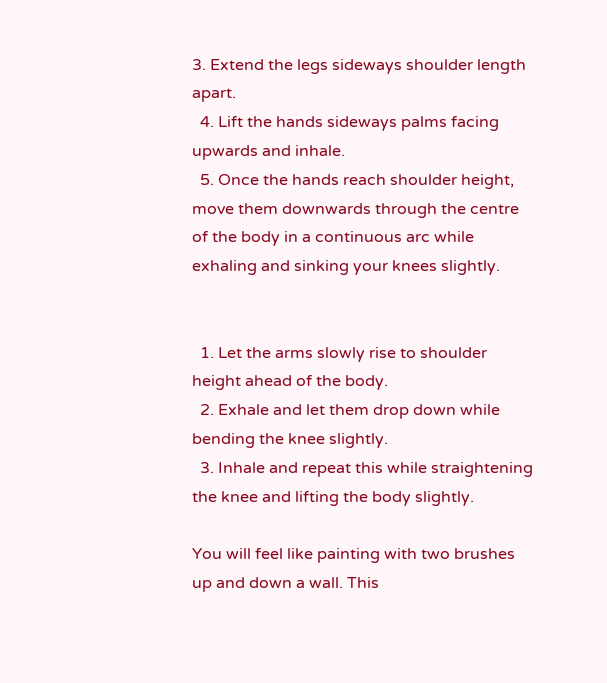3. Extend the legs sideways shoulder length apart.
  4. Lift the hands sideways palms facing upwards and inhale.
  5. Once the hands reach shoulder height, move them downwards through the centre of the body in a continuous arc while exhaling and sinking your knees slightly.


  1. Let the arms slowly rise to shoulder height ahead of the body.
  2. Exhale and let them drop down while bending the knee slightly.
  3. Inhale and repeat this while straightening the knee and lifting the body slightly.

You will feel like painting with two brushes up and down a wall. This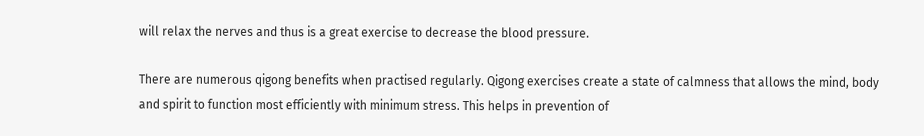will relax the nerves and thus is a great exercise to decrease the blood pressure.

There are numerous qigong benefits when practised regularly. Qigong exercises create a state of calmness that allows the mind, body and spirit to function most efficiently with minimum stress. This helps in prevention of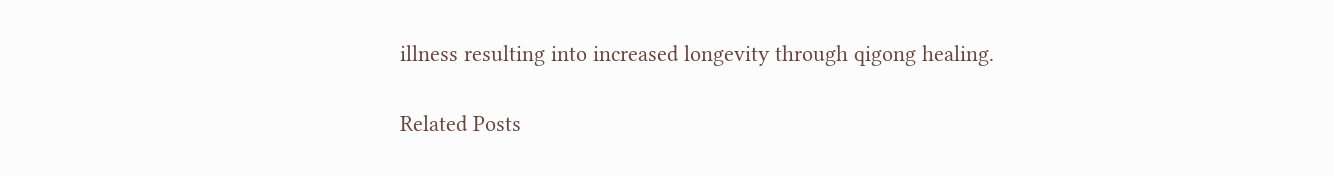illness resulting into increased longevity through qigong healing.

Related Posts